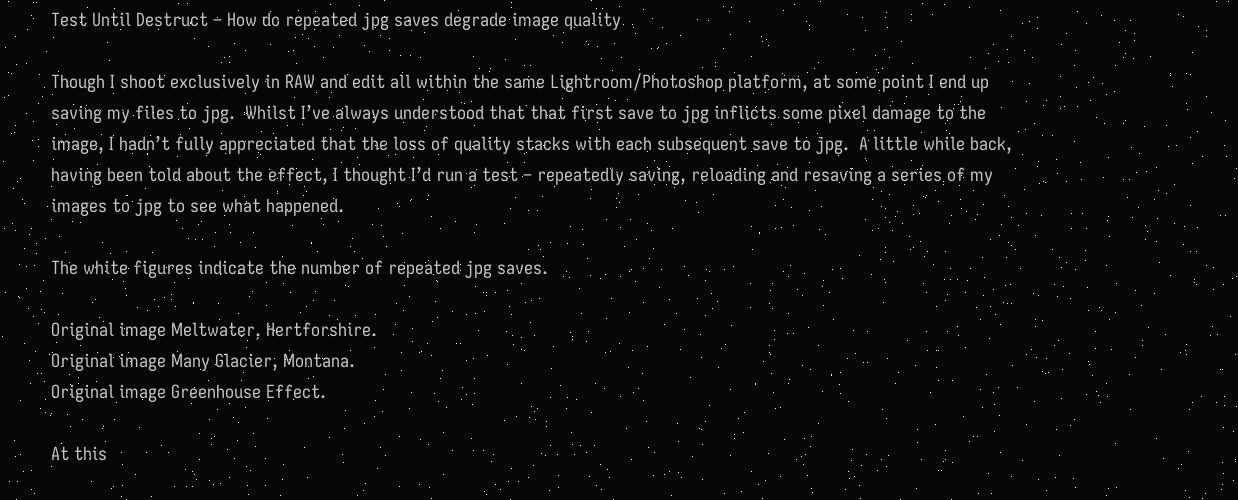Test Until Destruct – How do repeated jpg saves degrade image quality

Though I shoot exclusively in RAW and edit all within the same Lightroom/Photoshop platform, at some point I end up saving my files to jpg.  Whilst I’ve always understood that that first save to jpg inflicts some pixel damage to the image, I hadn’t fully appreciated that the loss of quality stacks with each subsequent save to jpg.  A little while back, having been told about the effect, I thought I’d run a test – repeatedly saving, reloading and resaving a series of my images to jpg to see what happened.

The white figures indicate the number of repeated jpg saves.

Original image Meltwater, Hertforshire.
Original image Many Glacier, Montana.
Original image Greenhouse Effect.

At this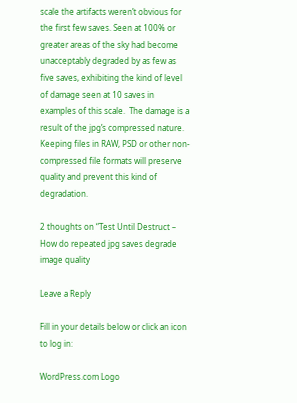scale the artifacts weren’t obvious for the first few saves. Seen at 100% or greater areas of the sky had become unacceptably degraded by as few as five saves, exhibiting the kind of level of damage seen at 10 saves in examples of this scale.  The damage is a result of the jpg’s compressed nature. Keeping files in RAW, PSD or other non-compressed file formats will preserve quality and prevent this kind of degradation.

2 thoughts on “Test Until Destruct – How do repeated jpg saves degrade image quality

Leave a Reply

Fill in your details below or click an icon to log in:

WordPress.com Logo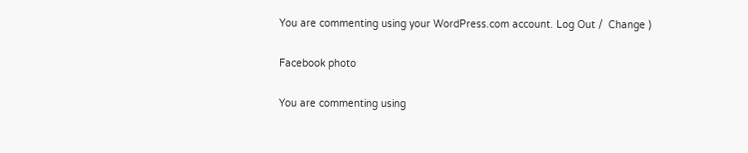You are commenting using your WordPress.com account. Log Out /  Change )

Facebook photo

You are commenting using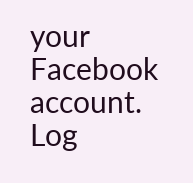your Facebook account. Log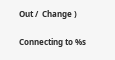Out /  Change )

Connecting to %s